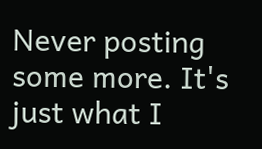Never posting some more. It's just what I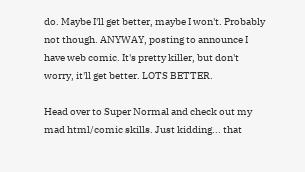do. Maybe I'll get better, maybe I won't. Probably not though. ANYWAY, posting to announce I have web comic. It's pretty killer, but don't worry, it'll get better. LOTS BETTER.

Head over to Super Normal and check out my mad html/comic skills. Just kidding... that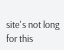site's not long for this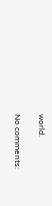world.

No comments: